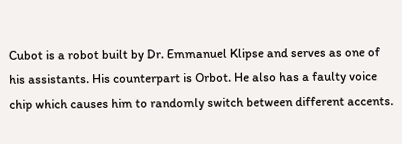Cubot is a robot built by Dr. Emmanuel Klipse and serves as one of his assistants. His counterpart is Orbot. He also has a faulty voice chip which causes him to randomly switch between different accents.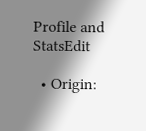Profile and StatsEdit

  • Origin: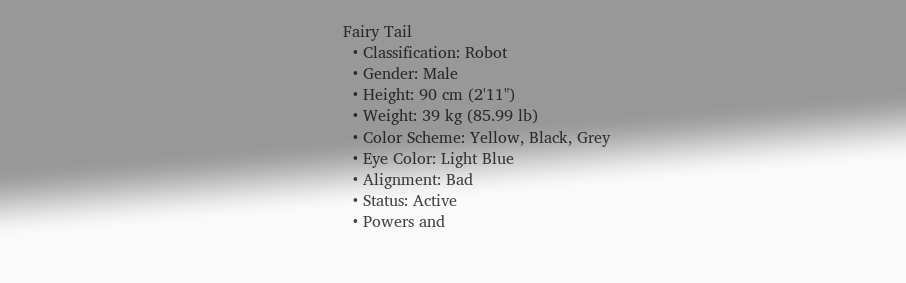Fairy Tail
  • Classification: Robot
  • Gender: Male
  • Height: 90 cm (2'11")
  • Weight: 39 kg (85.99 lb)
  • Color Scheme: Yellow, Black, Grey
  • Eye Color: Light Blue
  • Alignment: Bad
  • Status: Active
  • Powers and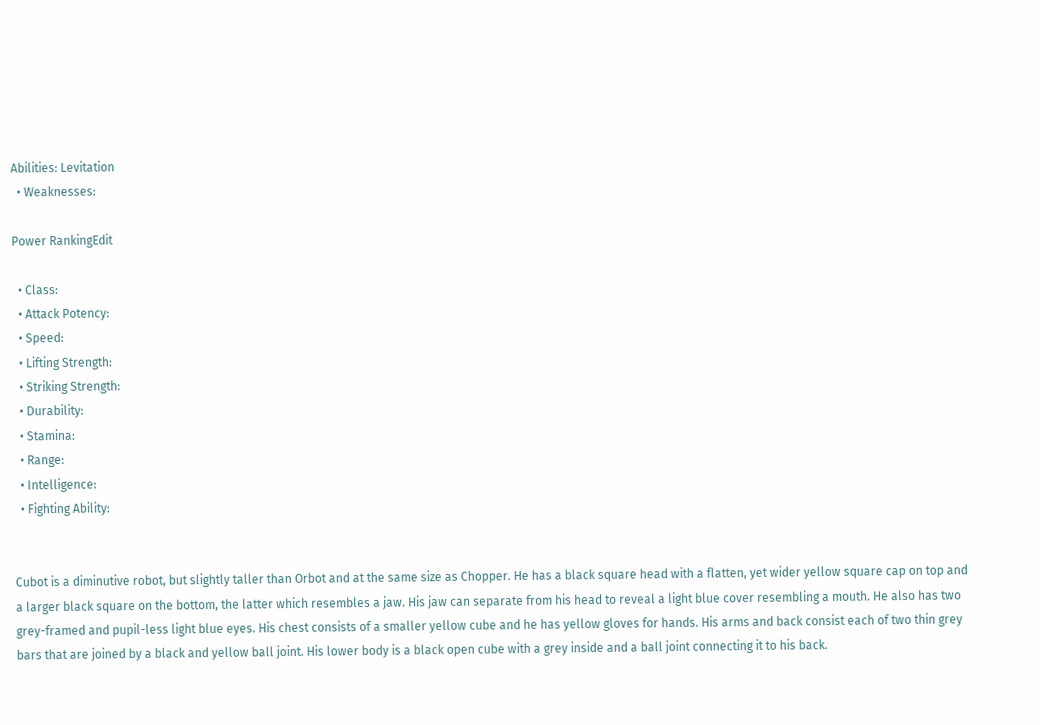Abilities: Levitation
  • Weaknesses:

Power RankingEdit

  • Class:
  • Attack Potency:
  • Speed:
  • Lifting Strength:
  • Striking Strength:
  • Durability:
  • Stamina:
  • Range:
  • Intelligence:
  • Fighting Ability:


Cubot is a diminutive robot, but slightly taller than Orbot and at the same size as Chopper. He has a black square head with a flatten, yet wider yellow square cap on top and a larger black square on the bottom, the latter which resembles a jaw. His jaw can separate from his head to reveal a light blue cover resembling a mouth. He also has two grey-framed and pupil-less light blue eyes. His chest consists of a smaller yellow cube and he has yellow gloves for hands. His arms and back consist each of two thin grey bars that are joined by a black and yellow ball joint. His lower body is a black open cube with a grey inside and a ball joint connecting it to his back.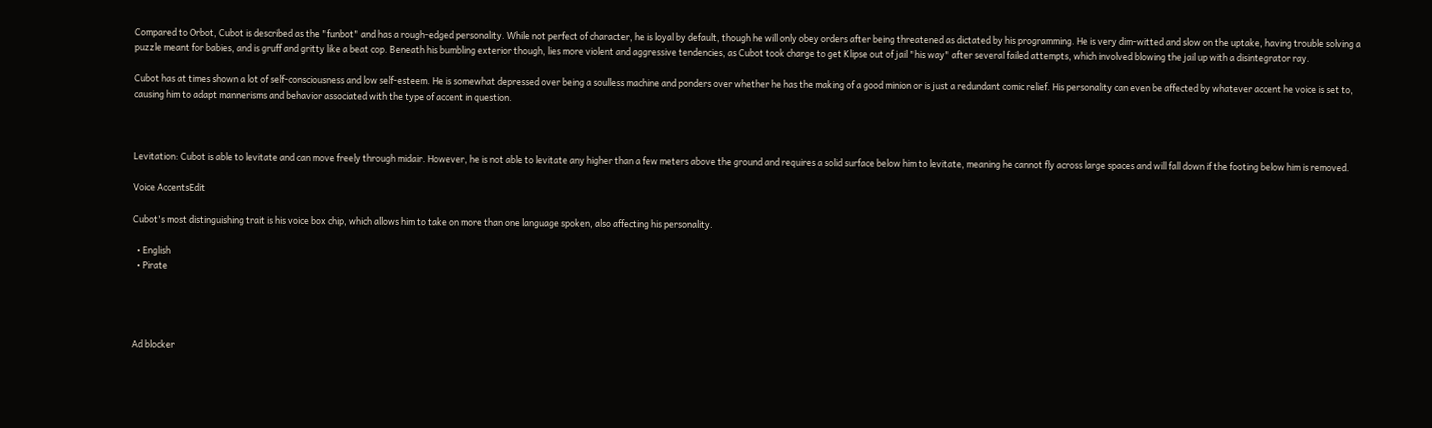Compared to Orbot, Cubot is described as the "funbot" and has a rough-edged personality. While not perfect of character, he is loyal by default, though he will only obey orders after being threatened as dictated by his programming. He is very dim-witted and slow on the uptake, having trouble solving a puzzle meant for babies, and is gruff and gritty like a beat cop. Beneath his bumbling exterior though, lies more violent and aggressive tendencies, as Cubot took charge to get Klipse out of jail "his way" after several failed attempts, which involved blowing the jail up with a disintegrator ray.

Cubot has at times shown a lot of self-consciousness and low self-esteem. He is somewhat depressed over being a soulless machine and ponders over whether he has the making of a good minion or is just a redundant comic relief. His personality can even be affected by whatever accent he voice is set to, causing him to adapt mannerisms and behavior associated with the type of accent in question.



Levitation: Cubot is able to levitate and can move freely through midair. However, he is not able to levitate any higher than a few meters above the ground and requires a solid surface below him to levitate, meaning he cannot fly across large spaces and will fall down if the footing below him is removed.

Voice AccentsEdit

Cubot's most distinguishing trait is his voice box chip, which allows him to take on more than one language spoken, also affecting his personality.

  • English
  • Pirate




Ad blocker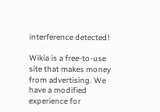interference detected!

Wikia is a free-to-use site that makes money from advertising. We have a modified experience for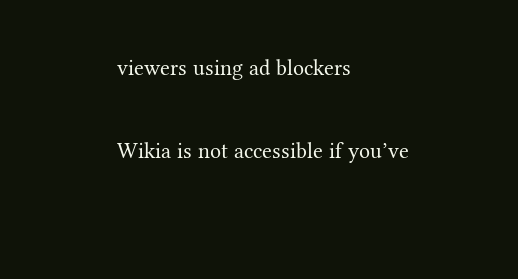viewers using ad blockers

Wikia is not accessible if you’ve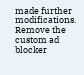made further modifications. Remove the custom ad blocker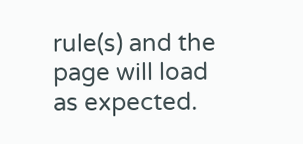rule(s) and the page will load as expected.